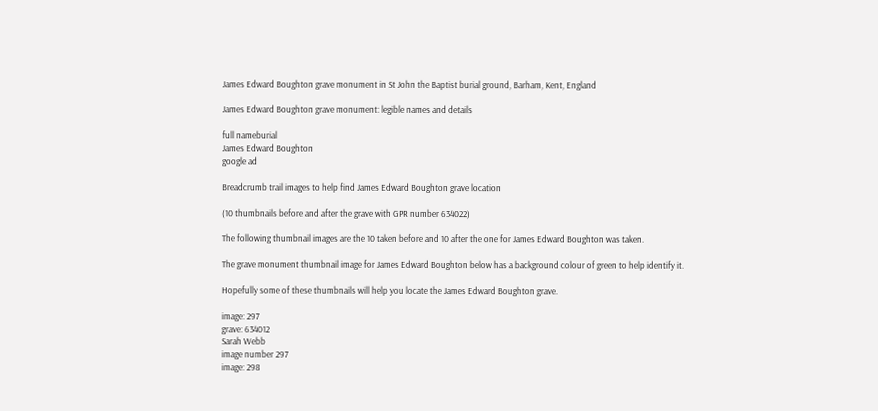James Edward Boughton grave monument in St John the Baptist burial ground, Barham, Kent, England

James Edward Boughton grave monument: legible names and details

full nameburial
James Edward Boughton
google ad

Breadcrumb trail images to help find James Edward Boughton grave location

(10 thumbnails before and after the grave with GPR number 634022)

The following thumbnail images are the 10 taken before and 10 after the one for James Edward Boughton was taken.

The grave monument thumbnail image for James Edward Boughton below has a background colour of green to help identify it.

Hopefully some of these thumbnails will help you locate the James Edward Boughton grave.

image: 297
grave: 634012
Sarah Webb
image number 297
image: 298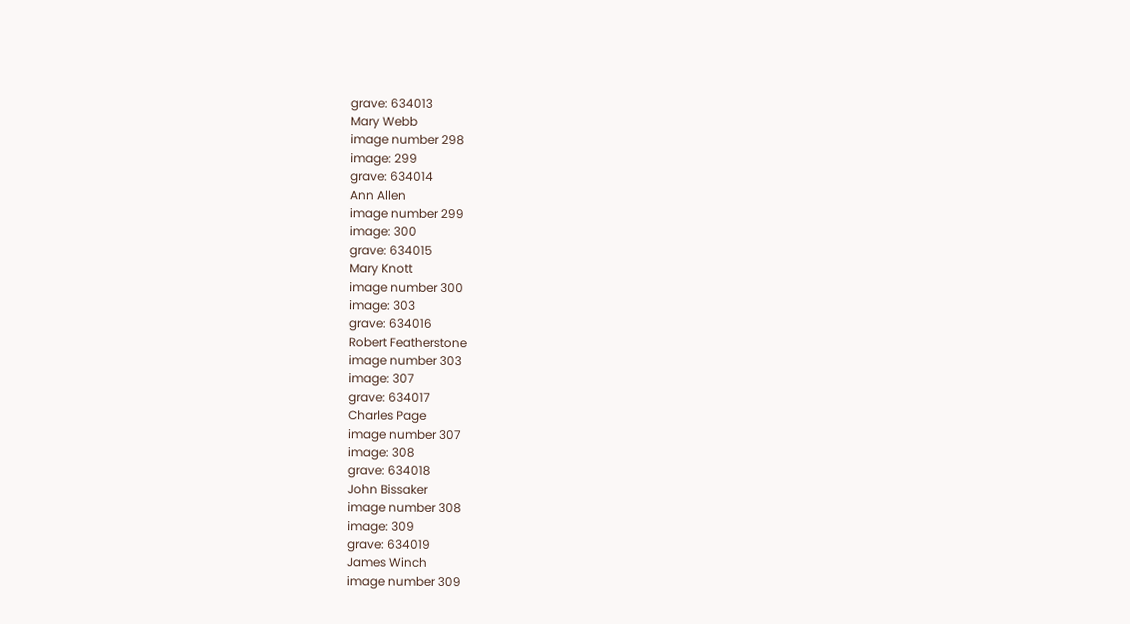grave: 634013
Mary Webb
image number 298
image: 299
grave: 634014
Ann Allen
image number 299
image: 300
grave: 634015
Mary Knott
image number 300
image: 303
grave: 634016
Robert Featherstone
image number 303
image: 307
grave: 634017
Charles Page
image number 307
image: 308
grave: 634018
John Bissaker
image number 308
image: 309
grave: 634019
James Winch
image number 309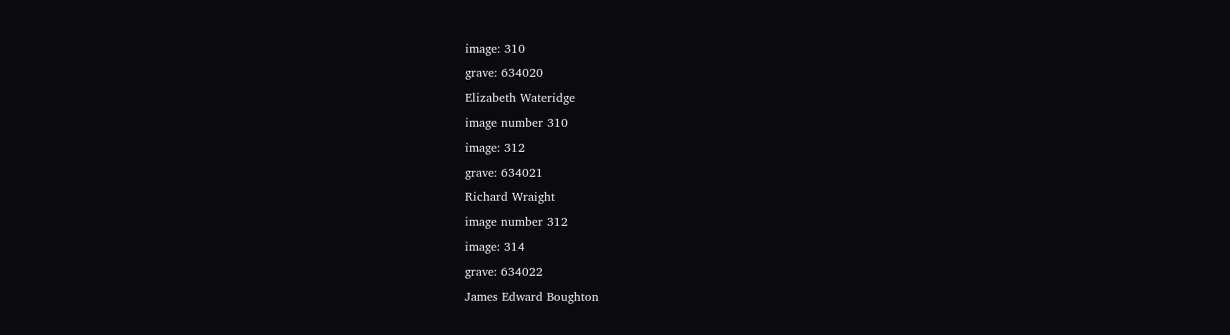image: 310
grave: 634020
Elizabeth Wateridge
image number 310
image: 312
grave: 634021
Richard Wraight
image number 312
image: 314
grave: 634022
James Edward Boughton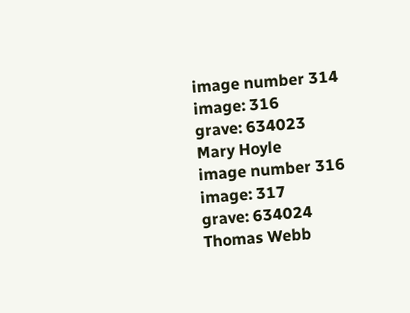image number 314
image: 316
grave: 634023
Mary Hoyle
image number 316
image: 317
grave: 634024
Thomas Webb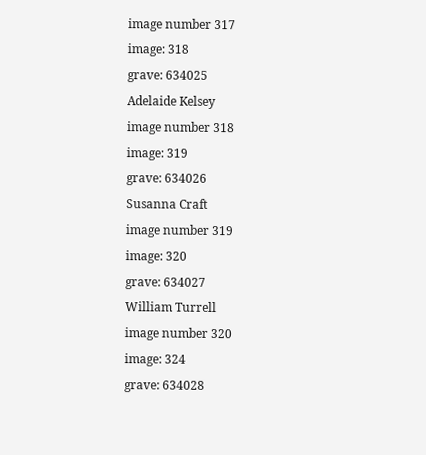image number 317
image: 318
grave: 634025
Adelaide Kelsey
image number 318
image: 319
grave: 634026
Susanna Craft
image number 319
image: 320
grave: 634027
William Turrell
image number 320
image: 324
grave: 634028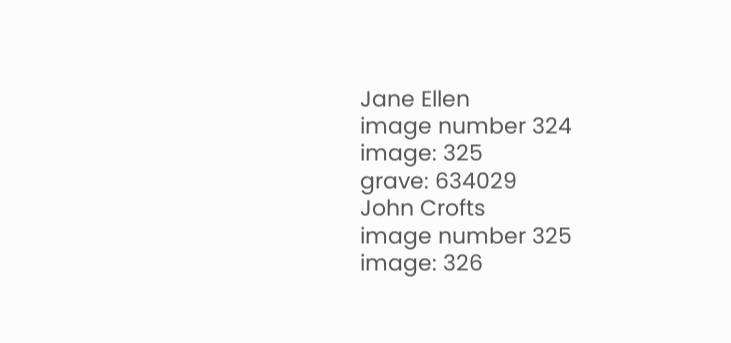Jane Ellen
image number 324
image: 325
grave: 634029
John Crofts
image number 325
image: 326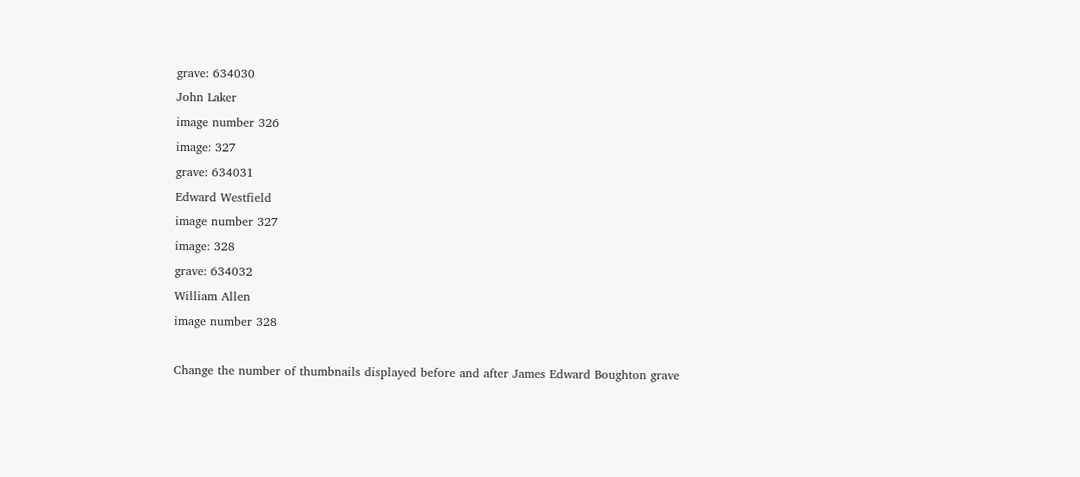grave: 634030
John Laker
image number 326
image: 327
grave: 634031
Edward Westfield
image number 327
image: 328
grave: 634032
William Allen
image number 328

Change the number of thumbnails displayed before and after James Edward Boughton grave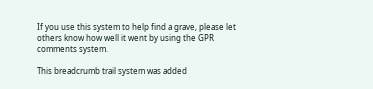If you use this system to help find a grave, please let others know how well it went by using the GPR comments system.

This breadcrumb trail system was added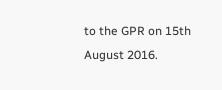to the GPR on 15th August 2016.